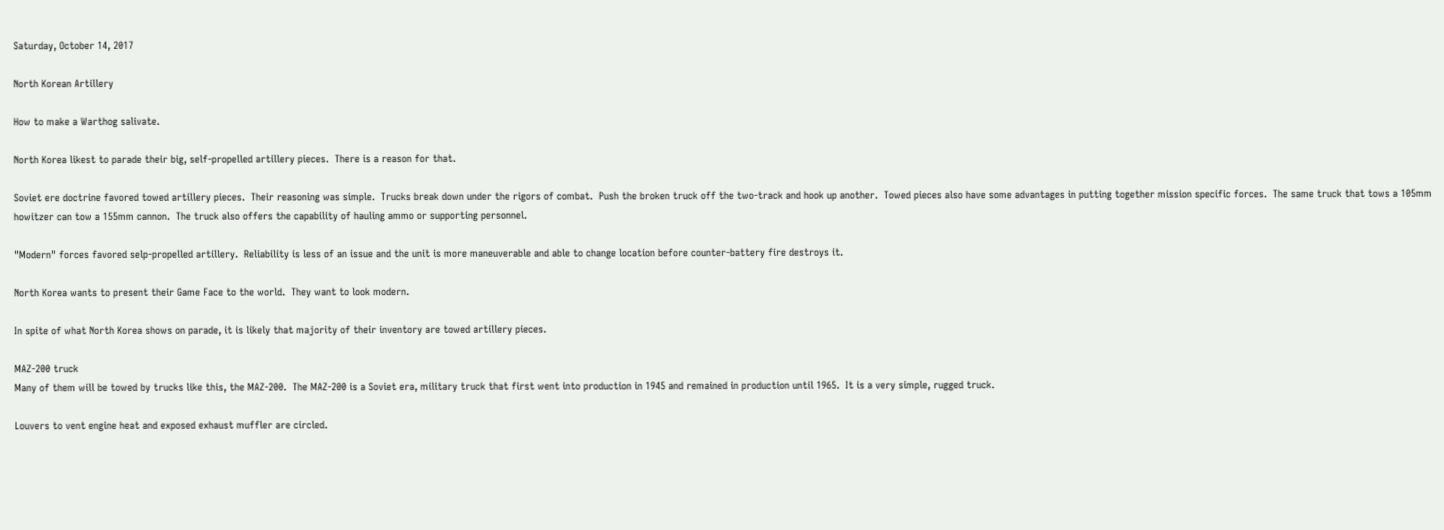Saturday, October 14, 2017

North Korean Artillery

How to make a Warthog salivate.

North Korea likest to parade their big, self-propelled artillery pieces.  There is a reason for that.

Soviet ere doctrine favored towed artillery pieces.  Their reasoning was simple.  Trucks break down under the rigors of combat.  Push the broken truck off the two-track and hook up another.  Towed pieces also have some advantages in putting together mission specific forces.  The same truck that tows a 105mm howitzer can tow a 155mm cannon.  The truck also offers the capability of hauling ammo or supporting personnel.

"Modern" forces favored selp-propelled artillery.  Reliability is less of an issue and the unit is more maneuverable and able to change location before counter-battery fire destroys it.

North Korea wants to present their Game Face to the world.  They want to look modern.

In spite of what North Korea shows on parade, it is likely that majority of their inventory are towed artillery pieces.

MAZ-200 truck
Many of them will be towed by trucks like this, the MAZ-200.  The MAZ-200 is a Soviet era, military truck that first went into production in 1945 and remained in production until 1965.  It is a very simple, rugged truck.

Louvers to vent engine heat and exposed exhaust muffler are circled.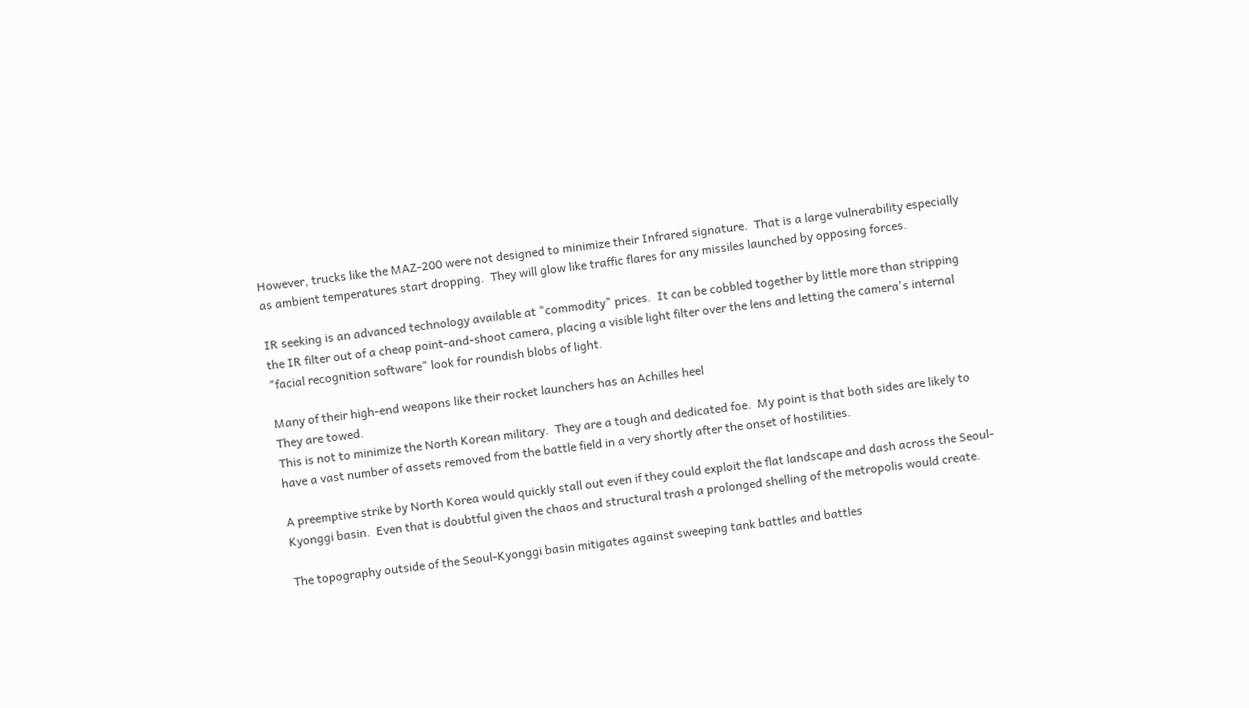However, trucks like the MAZ-200 were not designed to minimize their Infrared signature.  That is a large vulnerability especially as ambient temperatures start dropping.  They will glow like traffic flares for any missiles launched by opposing forces.

IR seeking is an advanced technology available at "commodity" prices.  It can be cobbled together by little more than stripping the IR filter out of a cheap point-and-shoot camera, placing a visible light filter over the lens and letting the camera's internal "facial recognition software" look for roundish blobs of light.

Many of their high-end weapons like their rocket launchers has an Achilles heel
They are towed.
This is not to minimize the North Korean military.  They are a tough and dedicated foe.  My point is that both sides are likely to have a vast number of assets removed from the battle field in a very shortly after the onset of hostilities.

A preemptive strike by North Korea would quickly stall out even if they could exploit the flat landscape and dash across the Seoul-Kyonggi basin.  Even that is doubtful given the chaos and structural trash a prolonged shelling of the metropolis would create.

The topography outside of the Seoul-Kyonggi basin mitigates against sweeping tank battles and battles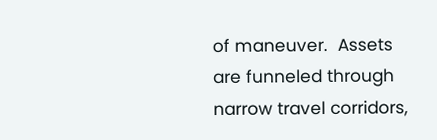of maneuver.  Assets are funneled through narrow travel corridors,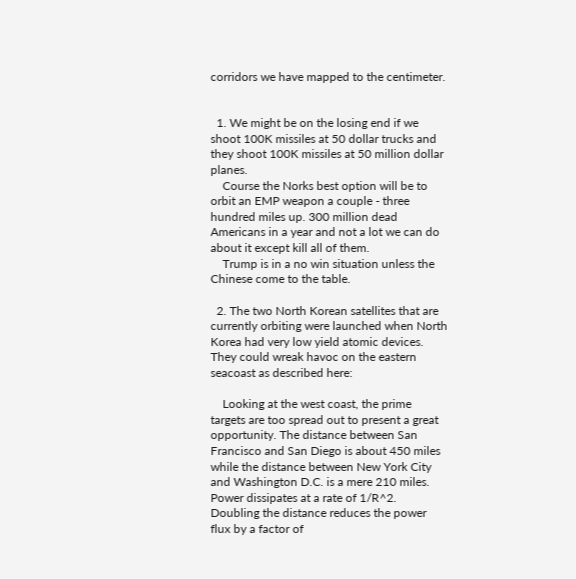corridors we have mapped to the centimeter.


  1. We might be on the losing end if we shoot 100K missiles at 50 dollar trucks and they shoot 100K missiles at 50 million dollar planes.
    Course the Norks best option will be to orbit an EMP weapon a couple - three hundred miles up. 300 million dead Americans in a year and not a lot we can do about it except kill all of them.
    Trump is in a no win situation unless the Chinese come to the table.

  2. The two North Korean satellites that are currently orbiting were launched when North Korea had very low yield atomic devices. They could wreak havoc on the eastern seacoast as described here:

    Looking at the west coast, the prime targets are too spread out to present a great opportunity. The distance between San Francisco and San Diego is about 450 miles while the distance between New York City and Washington D.C. is a mere 210 miles. Power dissipates at a rate of 1/R^2. Doubling the distance reduces the power flux by a factor of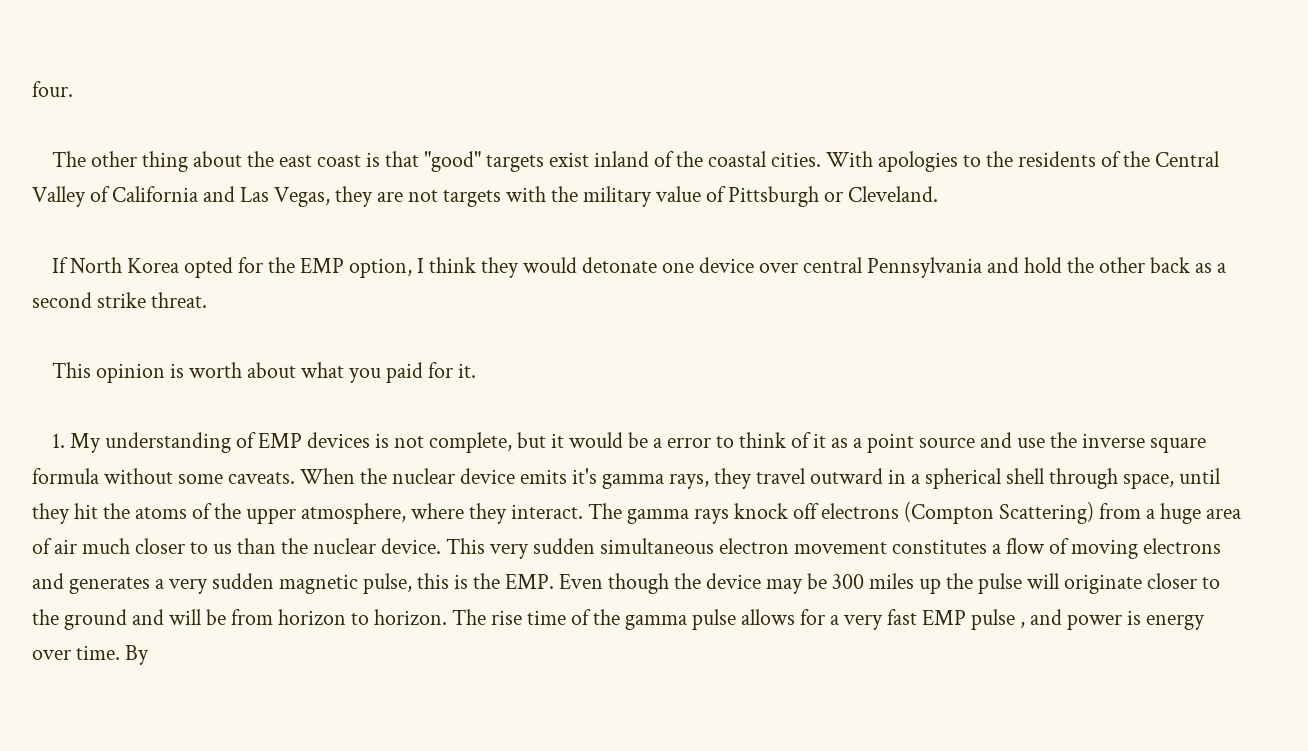four.

    The other thing about the east coast is that "good" targets exist inland of the coastal cities. With apologies to the residents of the Central Valley of California and Las Vegas, they are not targets with the military value of Pittsburgh or Cleveland.

    If North Korea opted for the EMP option, I think they would detonate one device over central Pennsylvania and hold the other back as a second strike threat.

    This opinion is worth about what you paid for it.

    1. My understanding of EMP devices is not complete, but it would be a error to think of it as a point source and use the inverse square formula without some caveats. When the nuclear device emits it's gamma rays, they travel outward in a spherical shell through space, until they hit the atoms of the upper atmosphere, where they interact. The gamma rays knock off electrons (Compton Scattering) from a huge area of air much closer to us than the nuclear device. This very sudden simultaneous electron movement constitutes a flow of moving electrons and generates a very sudden magnetic pulse, this is the EMP. Even though the device may be 300 miles up the pulse will originate closer to the ground and will be from horizon to horizon. The rise time of the gamma pulse allows for a very fast EMP pulse , and power is energy over time. By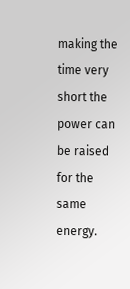making the time very short the power can be raised for the same energy.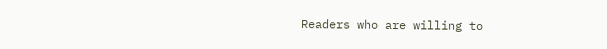Readers who are willing to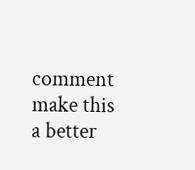comment make this a better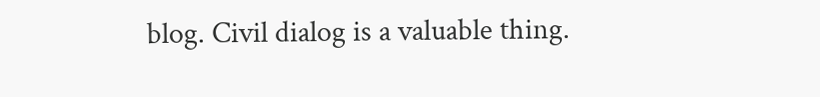blog. Civil dialog is a valuable thing.